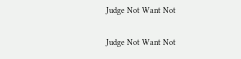Judge Not Want Not

Judge Not Want Not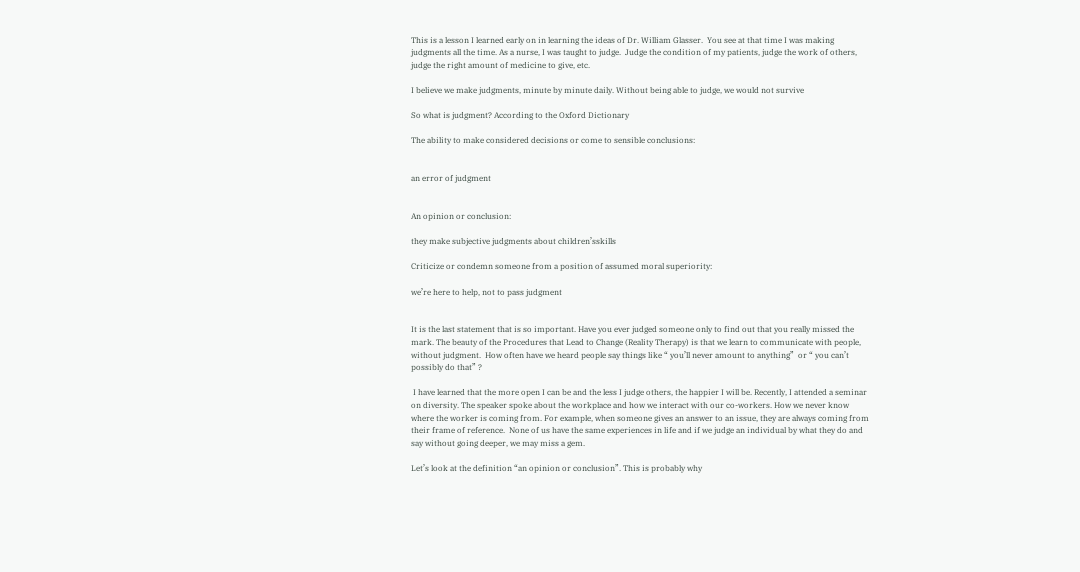This is a lesson I learned early on in learning the ideas of Dr. William Glasser.  You see at that time I was making judgments all the time. As a nurse, I was taught to judge.  Judge the condition of my patients, judge the work of others, judge the right amount of medicine to give, etc.

I believe we make judgments, minute by minute daily. Without being able to judge, we would not survive

So what is judgment? According to the Oxford Dictionary

The ability to make considered decisions or come to sensible conclusions:


an error of judgment


An opinion or conclusion:

they make subjective judgments about children’sskills

Criticize or condemn someone from a position of assumed moral superiority:

we’re here to help, not to pass judgment


It is the last statement that is so important. Have you ever judged someone only to find out that you really missed the mark. The beauty of the Procedures that Lead to Change (Reality Therapy) is that we learn to communicate with people, without judgment.  How often have we heard people say things like “ you’ll never amount to anything”  or “ you can’t possibly do that” ?

 I have learned that the more open I can be and the less I judge others, the happier I will be. Recently, I attended a seminar on diversity. The speaker spoke about the workplace and how we interact with our co-workers. How we never know where the worker is coming from. For example, when someone gives an answer to an issue, they are always coming from their frame of reference.  None of us have the same experiences in life and if we judge an individual by what they do and say without going deeper, we may miss a gem.

Let’s look at the definition “an opinion or conclusion”. This is probably why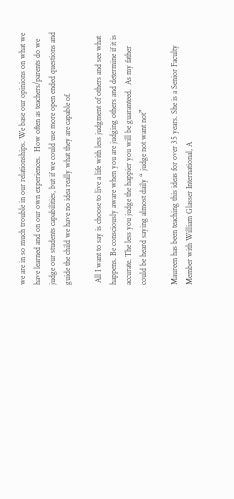we are in so much trouble in our relationships. We base our opinions on what we have learned and on our own experiences.  How often as teachers/parents do we judge our students capabilities, but if we could use more open ended questions and guide the child we have no idea really what they are capable of.

 All I want to say is choose to live a life with less judgment of others and see what happens. Be consciously aware when you are judging others and determine if it is accurate. The less you judge the happier you will be guaranteed.  As my father could be heard saying almost daily “ judge not want not”

Maureen has been teaching this ideas for over 35 years. She is a Senior Faculty Member with William Glasser International, A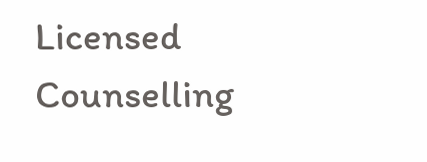Licensed Counselling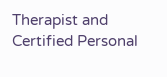Therapist and Certified Personal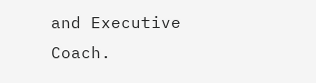and Executive Coach.